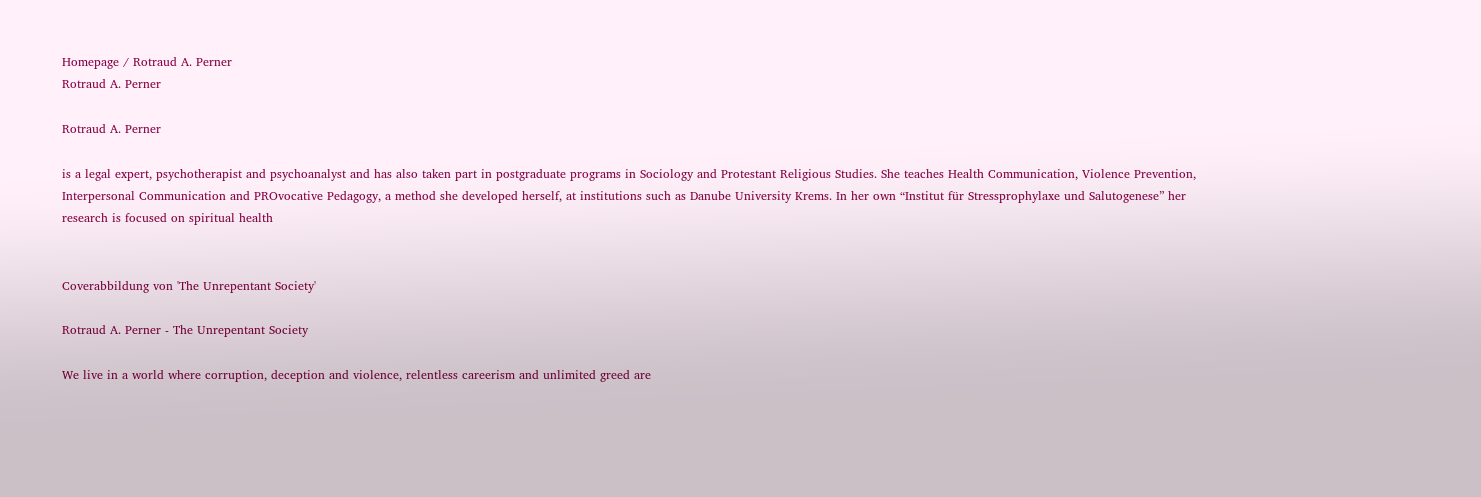Homepage / Rotraud A. Perner
Rotraud A. Perner

Rotraud A. Perner

is a legal expert, psychotherapist and psychoanalyst and has also taken part in postgraduate programs in Sociology and Protestant Religious Studies. She teaches Health Communication, Violence Prevention, Interpersonal Communication and PROvocative Pedagogy, a method she developed herself, at institutions such as Danube University Krems. In her own “Institut für Stressprophylaxe und Salutogenese” her research is focused on spiritual health


Coverabbildung von 'The Unrepentant Society'

Rotraud A. Perner - The Unrepentant Society

We live in a world where corruption, deception and violence, relentless careerism and unlimited greed are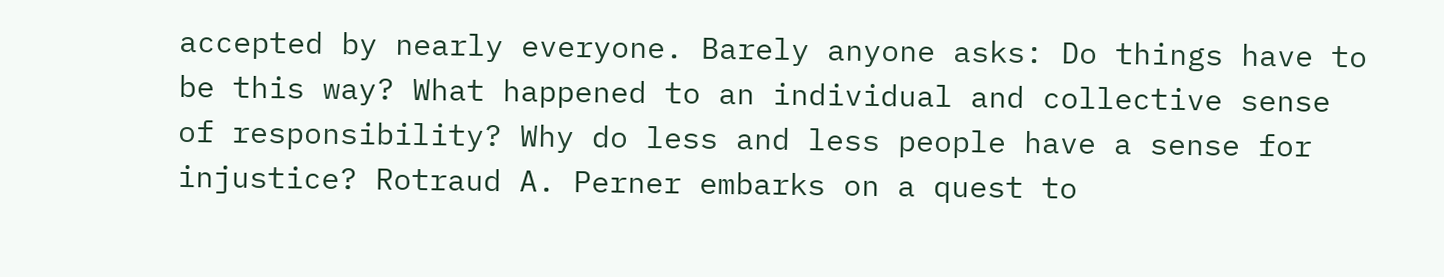accepted by nearly everyone. Barely anyone asks: Do things have to be this way? What happened to an individual and collective sense of responsibility? Why do less and less people have a sense for injustice? Rotraud A. Perner embarks on a quest to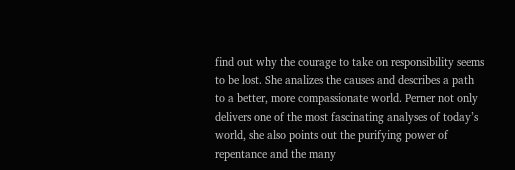find out why the courage to take on responsibility seems to be lost. She analizes the causes and describes a path to a better, more compassionate world. Perner not only delivers one of the most fascinating analyses of today’s world, she also points out the purifying power of repentance and the many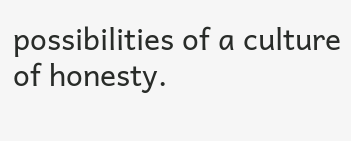possibilities of a culture of honesty.